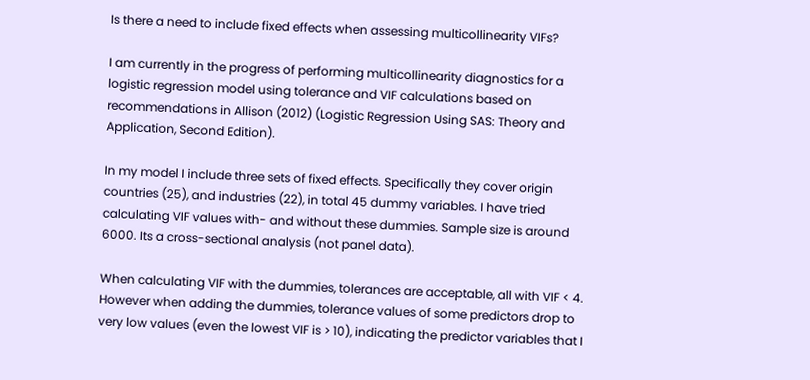Is there a need to include fixed effects when assessing multicollinearity VIFs?

I am currently in the progress of performing multicollinearity diagnostics for a logistic regression model using tolerance and VIF calculations based on recommendations in Allison (2012) (Logistic Regression Using SAS: Theory and Application, Second Edition).

In my model I include three sets of fixed effects. Specifically they cover origin countries (25), and industries (22), in total 45 dummy variables. I have tried calculating VIF values with- and without these dummies. Sample size is around 6000. Its a cross-sectional analysis (not panel data).

When calculating VIF with the dummies, tolerances are acceptable, all with VIF < 4. However when adding the dummies, tolerance values of some predictors drop to very low values (even the lowest VIF is > 10), indicating the predictor variables that I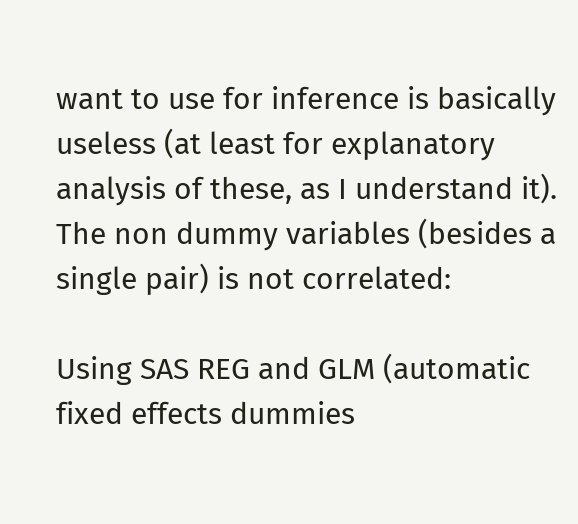want to use for inference is basically useless (at least for explanatory analysis of these, as I understand it). The non dummy variables (besides a single pair) is not correlated:

Using SAS REG and GLM (automatic fixed effects dummies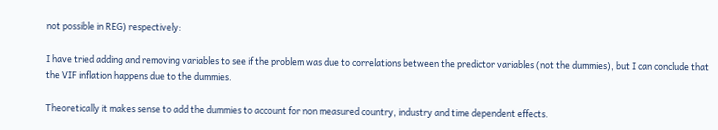not possible in REG) respectively:

I have tried adding and removing variables to see if the problem was due to correlations between the predictor variables (not the dummies), but I can conclude that the VIF inflation happens due to the dummies.

Theoretically it makes sense to add the dummies to account for non measured country, industry and time dependent effects.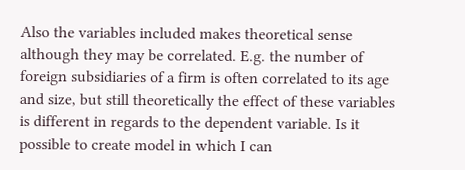Also the variables included makes theoretical sense although they may be correlated. E.g. the number of foreign subsidiaries of a firm is often correlated to its age and size, but still theoretically the effect of these variables is different in regards to the dependent variable. Is it possible to create model in which I can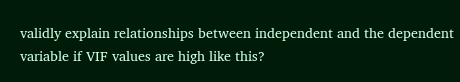validly explain relationships between independent and the dependent variable if VIF values are high like this?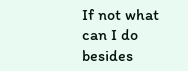If not what can I do besides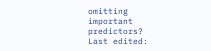omitting important predictors?
Last edited: